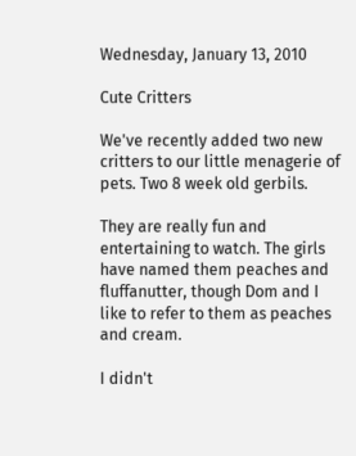Wednesday, January 13, 2010

Cute Critters

We've recently added two new critters to our little menagerie of pets. Two 8 week old gerbils.

They are really fun and entertaining to watch. The girls have named them peaches and fluffanutter, though Dom and I like to refer to them as peaches and cream.

I didn't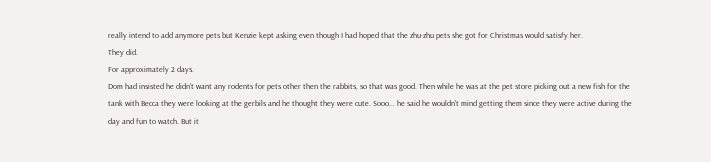really intend to add anymore pets but Kenzie kept asking even though I had hoped that the zhu-zhu pets she got for Christmas would satisfy her.
They did.
For approximately 2 days.
Dom had insisted he didn't want any rodents for pets other then the rabbits, so that was good. Then while he was at the pet store picking out a new fish for the tank with Becca they were looking at the gerbils and he thought they were cute. Sooo... he said he wouldn't mind getting them since they were active during the day and fun to watch. But it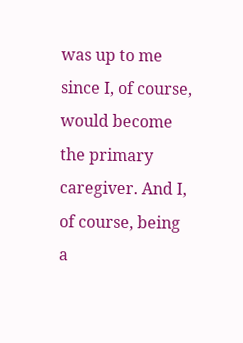was up to me since I, of course, would become the primary caregiver. And I, of course, being a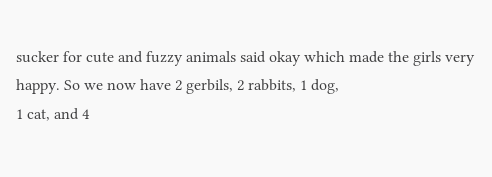sucker for cute and fuzzy animals said okay which made the girls very happy. So we now have 2 gerbils, 2 rabbits, 1 dog,
1 cat, and 4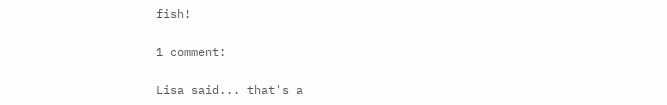fish!

1 comment:

Lisa said... that's a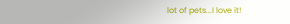lot of pets...I love it!